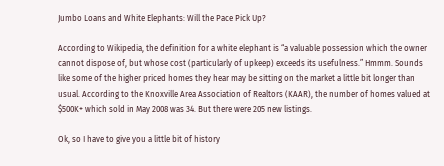Jumbo Loans and White Elephants: Will the Pace Pick Up?

According to Wikipedia, the definition for a white elephant is “a valuable possession which the owner cannot dispose of, but whose cost (particularly of upkeep) exceeds its usefulness.” Hmmm. Sounds like some of the higher priced homes they hear may be sitting on the market a little bit longer than usual. According to the Knoxville Area Association of Realtors (KAAR), the number of homes valued at $500K+ which sold in May 2008 was 34. But there were 205 new listings.

Ok, so I have to give you a little bit of history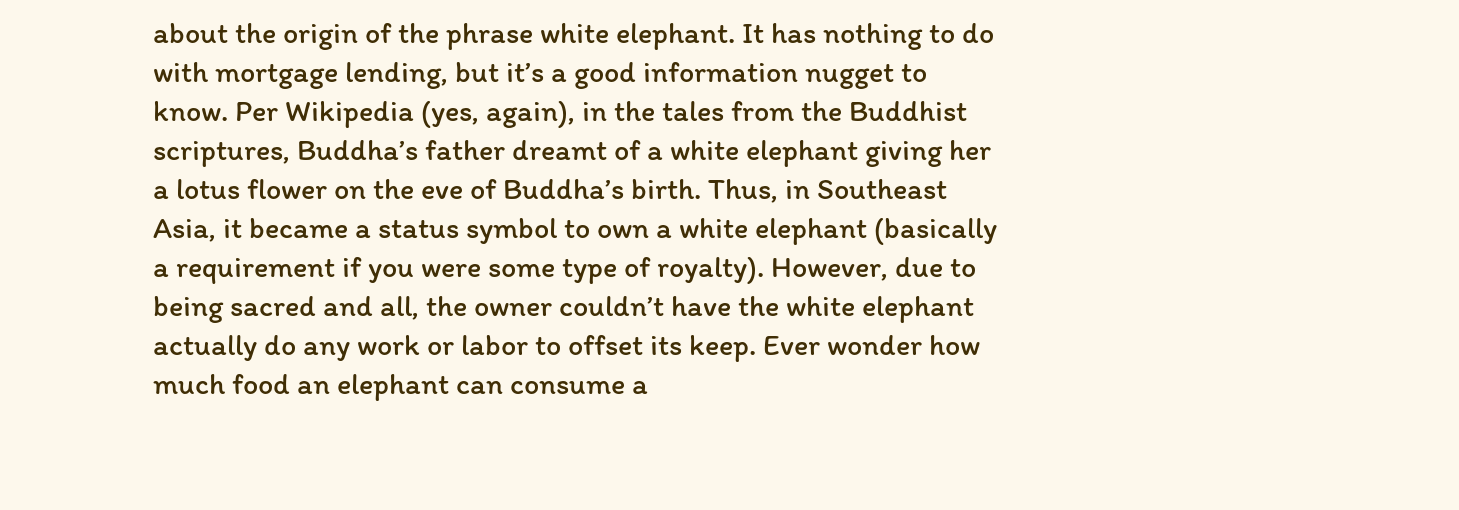about the origin of the phrase white elephant. It has nothing to do with mortgage lending, but it’s a good information nugget to know. Per Wikipedia (yes, again), in the tales from the Buddhist scriptures, Buddha’s father dreamt of a white elephant giving her a lotus flower on the eve of Buddha’s birth. Thus, in Southeast Asia, it became a status symbol to own a white elephant (basically a requirement if you were some type of royalty). However, due to being sacred and all, the owner couldn’t have the white elephant actually do any work or labor to offset its keep. Ever wonder how much food an elephant can consume a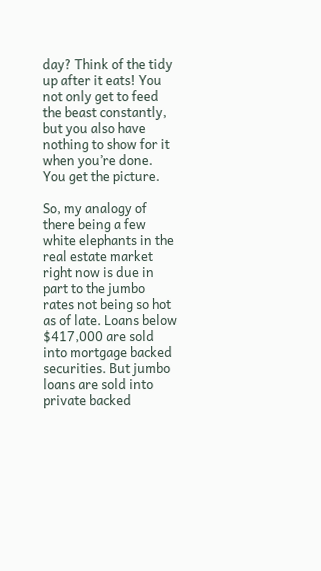day? Think of the tidy up after it eats! You not only get to feed the beast constantly, but you also have nothing to show for it when you’re done. You get the picture.

So, my analogy of there being a few white elephants in the real estate market right now is due in part to the jumbo rates not being so hot as of late. Loans below $417,000 are sold into mortgage backed securities. But jumbo loans are sold into private backed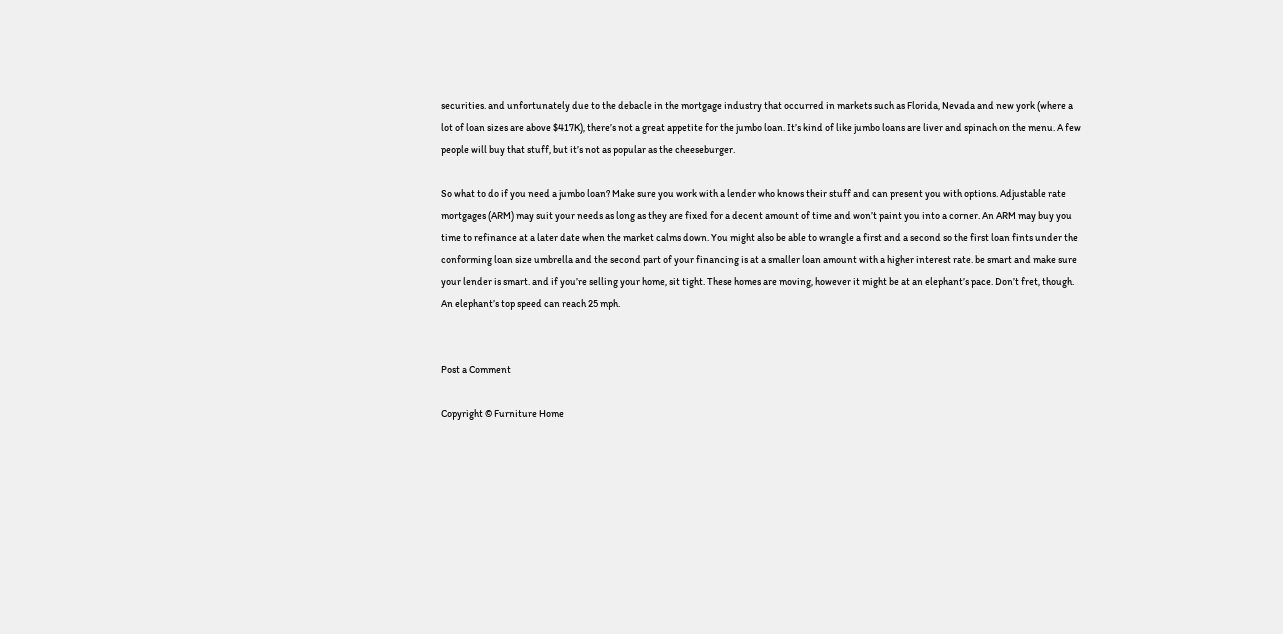securities. and unfortunately due to the debacle in the mortgage industry that occurred in markets such as Florida, Nevada and new york (where a lot of loan sizes are above $417K), there’s not a great appetite for the jumbo loan. It’s kind of like jumbo loans are liver and spinach on the menu. A few people will buy that stuff, but it’s not as popular as the cheeseburger.

So what to do if you need a jumbo loan? Make sure you work with a lender who knows their stuff and can present you with options. Adjustable rate mortgages (ARM) may suit your needs as long as they are fixed for a decent amount of time and won’t paint you into a corner. An ARM may buy you time to refinance at a later date when the market calms down. You might also be able to wrangle a first and a second so the first loan fints under the conforming loan size umbrella and the second part of your financing is at a smaller loan amount with a higher interest rate. be smart and make sure your lender is smart. and if you’re selling your home, sit tight. These homes are moving, however it might be at an elephant’s pace. Don’t fret, though. An elephant’s top speed can reach 25 mph.


Post a Comment

Copyright © Furniture Home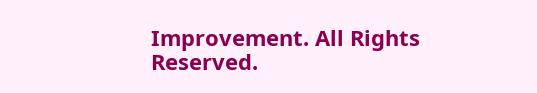Improvement. All Rights Reserved.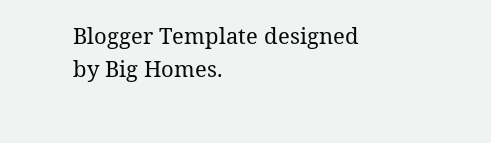Blogger Template designed by Big Homes.